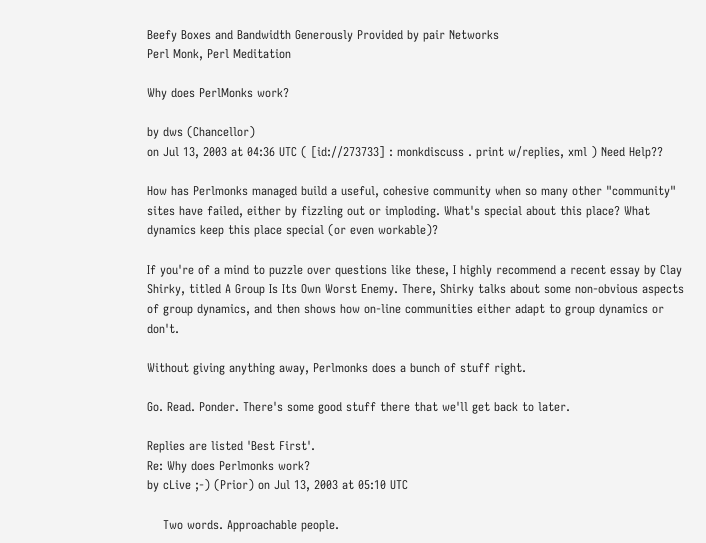Beefy Boxes and Bandwidth Generously Provided by pair Networks
Perl Monk, Perl Meditation

Why does PerlMonks work?

by dws (Chancellor)
on Jul 13, 2003 at 04:36 UTC ( [id://273733] : monkdiscuss . print w/replies, xml ) Need Help??

How has Perlmonks managed build a useful, cohesive community when so many other "community" sites have failed, either by fizzling out or imploding. What's special about this place? What dynamics keep this place special (or even workable)?

If you're of a mind to puzzle over questions like these, I highly recommend a recent essay by Clay Shirky, titled A Group Is Its Own Worst Enemy. There, Shirky talks about some non-obvious aspects of group dynamics, and then shows how on-line communities either adapt to group dynamics or don't.

Without giving anything away, Perlmonks does a bunch of stuff right.

Go. Read. Ponder. There's some good stuff there that we'll get back to later.

Replies are listed 'Best First'.
Re: Why does Perlmonks work?
by cLive ;-) (Prior) on Jul 13, 2003 at 05:10 UTC

    Two words. Approachable people.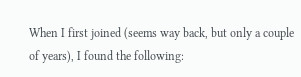When I first joined (seems way back, but only a couple of years), I found the following: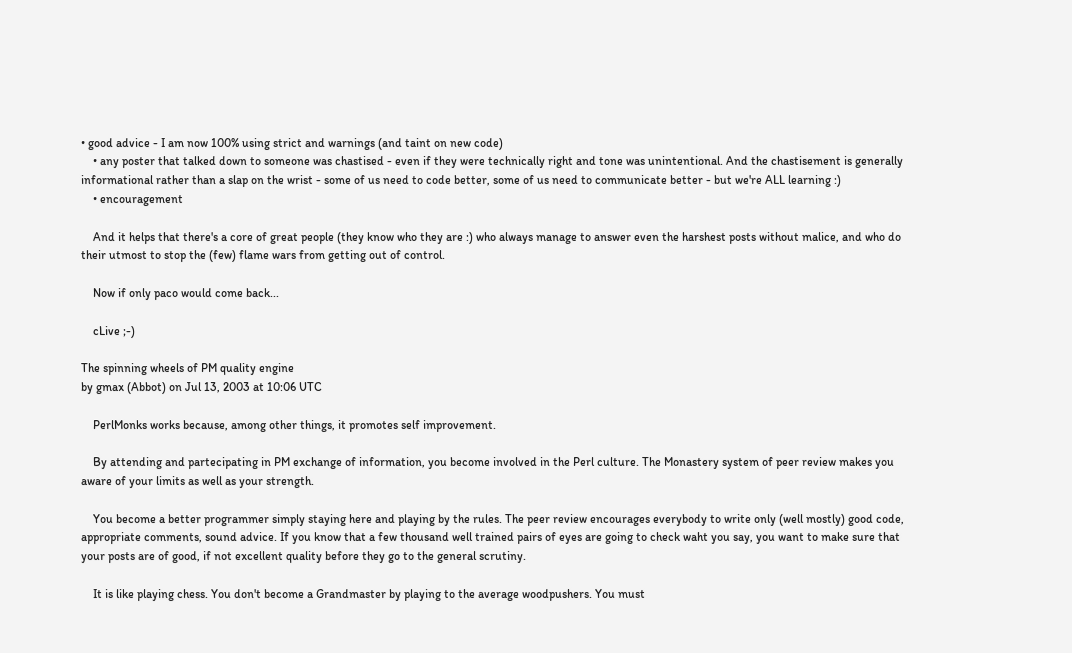• good advice - I am now 100% using strict and warnings (and taint on new code)
    • any poster that talked down to someone was chastised - even if they were technically right and tone was unintentional. And the chastisement is generally informational rather than a slap on the wrist - some of us need to code better, some of us need to communicate better - but we're ALL learning :)
    • encouragement

    And it helps that there's a core of great people (they know who they are :) who always manage to answer even the harshest posts without malice, and who do their utmost to stop the (few) flame wars from getting out of control.

    Now if only paco would come back...

    cLive ;-)

The spinning wheels of PM quality engine
by gmax (Abbot) on Jul 13, 2003 at 10:06 UTC

    PerlMonks works because, among other things, it promotes self improvement.

    By attending and partecipating in PM exchange of information, you become involved in the Perl culture. The Monastery system of peer review makes you aware of your limits as well as your strength.

    You become a better programmer simply staying here and playing by the rules. The peer review encourages everybody to write only (well mostly) good code, appropriate comments, sound advice. If you know that a few thousand well trained pairs of eyes are going to check waht you say, you want to make sure that your posts are of good, if not excellent quality before they go to the general scrutiny.

    It is like playing chess. You don't become a Grandmaster by playing to the average woodpushers. You must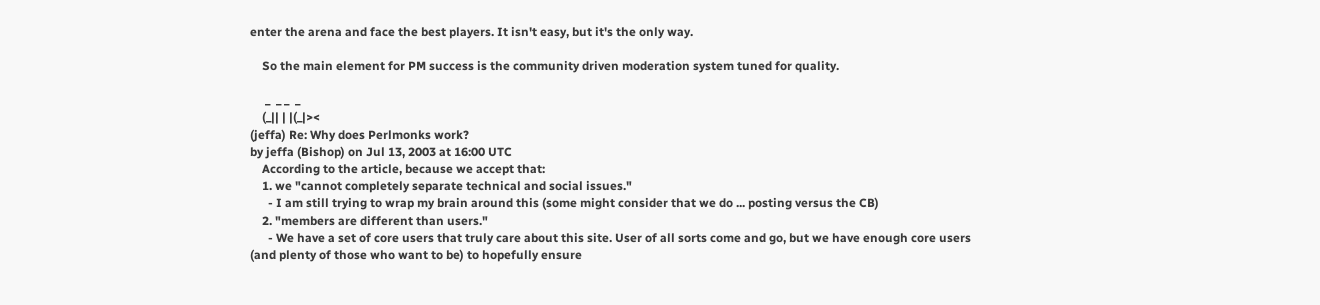enter the arena and face the best players. It isn't easy, but it's the only way.

    So the main element for PM success is the community driven moderation system tuned for quality.

     _  _ _  _
    (_|| | |(_|><
(jeffa) Re: Why does Perlmonks work?
by jeffa (Bishop) on Jul 13, 2003 at 16:00 UTC
    According to the article, because we accept that:
    1. we "cannot completely separate technical and social issues."
      - I am still trying to wrap my brain around this (some might consider that we do ... posting versus the CB)
    2. "members are different than users."
      - We have a set of core users that truly care about this site. User of all sorts come and go, but we have enough core users (and plenty of those who want to be) to hopefully ensure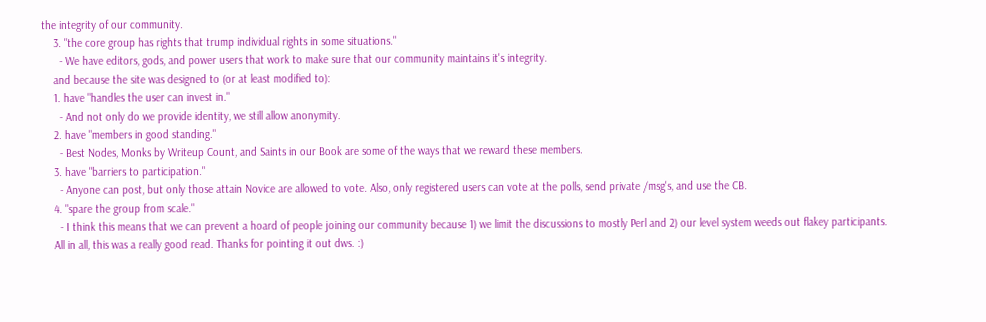the integrity of our community.
    3. "the core group has rights that trump individual rights in some situations."
      - We have editors, gods, and power users that work to make sure that our community maintains it's integrity.
    and because the site was designed to (or at least modified to):
    1. have "handles the user can invest in."
      - And not only do we provide identity, we still allow anonymity.
    2. have "members in good standing."
      - Best Nodes, Monks by Writeup Count, and Saints in our Book are some of the ways that we reward these members.
    3. have "barriers to participation."
      - Anyone can post, but only those attain Novice are allowed to vote. Also, only registered users can vote at the polls, send private /msg's, and use the CB.
    4. "spare the group from scale."
      - I think this means that we can prevent a hoard of people joining our community because 1) we limit the discussions to mostly Perl and 2) our level system weeds out flakey participants.
    All in all, this was a really good read. Thanks for pointing it out dws. :)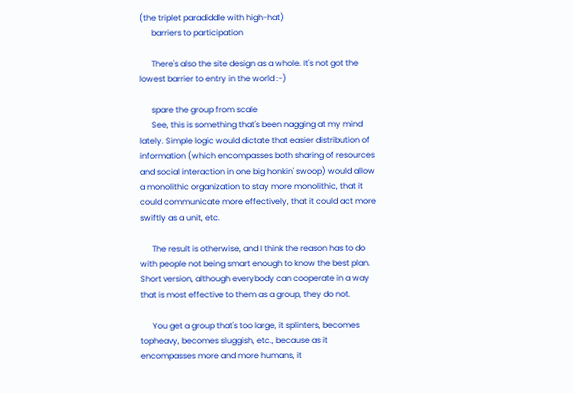(the triplet paradiddle with high-hat)
      barriers to participation

      There's also the site design as a whole. It's not got the lowest barrier to entry in the world :-)

      spare the group from scale
      See, this is something that's been nagging at my mind lately. Simple logic would dictate that easier distribution of information (which encompasses both sharing of resources and social interaction in one big honkin' swoop) would allow a monolithic organization to stay more monolithic, that it could communicate more effectively, that it could act more swiftly as a unit, etc.

      The result is otherwise, and I think the reason has to do with people not being smart enough to know the best plan. Short version, although everybody can cooperate in a way that is most effective to them as a group, they do not.

      You get a group that's too large, it splinters, becomes topheavy, becomes sluggish, etc., because as it encompasses more and more humans, it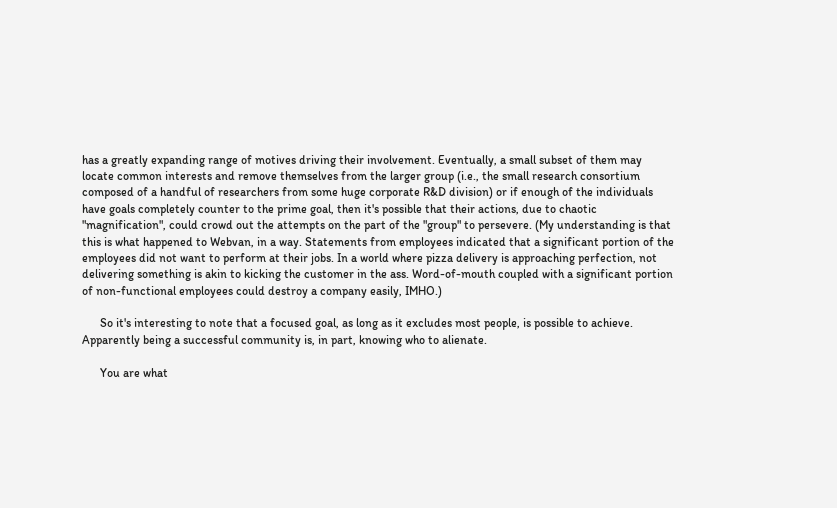has a greatly expanding range of motives driving their involvement. Eventually, a small subset of them may locate common interests and remove themselves from the larger group (i.e., the small research consortium composed of a handful of researchers from some huge corporate R&D division) or if enough of the individuals have goals completely counter to the prime goal, then it's possible that their actions, due to chaotic "magnification", could crowd out the attempts on the part of the "group" to persevere. (My understanding is that this is what happened to Webvan, in a way. Statements from employees indicated that a significant portion of the employees did not want to perform at their jobs. In a world where pizza delivery is approaching perfection, not delivering something is akin to kicking the customer in the ass. Word-of-mouth coupled with a significant portion of non-functional employees could destroy a company easily, IMHO.)

      So it's interesting to note that a focused goal, as long as it excludes most people, is possible to achieve. Apparently being a successful community is, in part, knowing who to alienate.

      You are what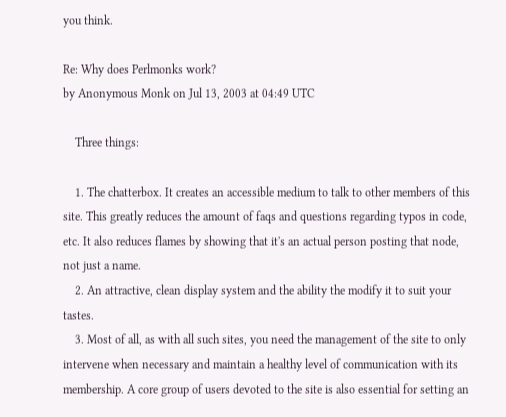you think.

Re: Why does Perlmonks work?
by Anonymous Monk on Jul 13, 2003 at 04:49 UTC

    Three things:

    1. The chatterbox. It creates an accessible medium to talk to other members of this site. This greatly reduces the amount of faqs and questions regarding typos in code, etc. It also reduces flames by showing that it's an actual person posting that node, not just a name.
    2. An attractive, clean display system and the ability the modify it to suit your tastes.
    3. Most of all, as with all such sites, you need the management of the site to only intervene when necessary and maintain a healthy level of communication with its membership. A core group of users devoted to the site is also essential for setting an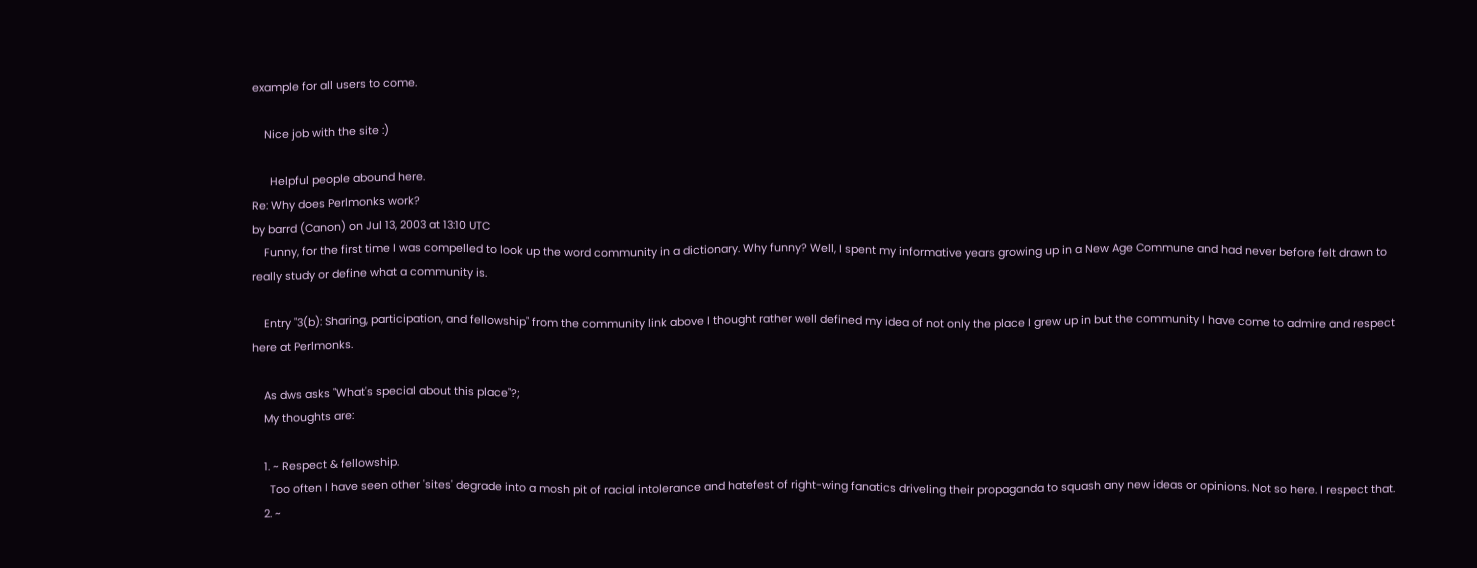example for all users to come.

    Nice job with the site :)

      Helpful people abound here.
Re: Why does Perlmonks work?
by barrd (Canon) on Jul 13, 2003 at 13:10 UTC
    Funny, for the first time I was compelled to look up the word community in a dictionary. Why funny? Well, I spent my informative years growing up in a New Age Commune and had never before felt drawn to really study or define what a community is.

    Entry "3(b): Sharing, participation, and fellowship" from the community link above I thought rather well defined my idea of not only the place I grew up in but the community I have come to admire and respect here at Perlmonks.

    As dws asks "What's special about this place"?;
    My thoughts are:

    1. ~ Respect & fellowship.
      Too often I have seen other 'sites' degrade into a mosh pit of racial intolerance and hatefest of right-wing fanatics driveling their propaganda to squash any new ideas or opinions. Not so here. I respect that.
    2. ~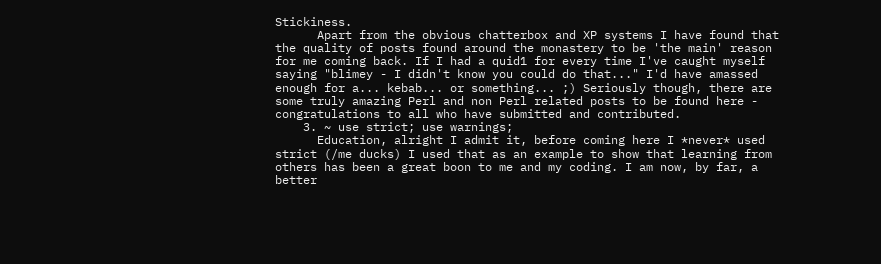Stickiness.
      Apart from the obvious chatterbox and XP systems I have found that the quality of posts found around the monastery to be 'the main' reason for me coming back. If I had a quid1 for every time I've caught myself saying "blimey - I didn't know you could do that..." I'd have amassed enough for a... kebab... or something... ;) Seriously though, there are some truly amazing Perl and non Perl related posts to be found here - congratulations to all who have submitted and contributed.
    3. ~ use strict; use warnings;
      Education, alright I admit it, before coming here I *never* used strict (/me ducks) I used that as an example to show that learning from others has been a great boon to me and my coding. I am now, by far, a better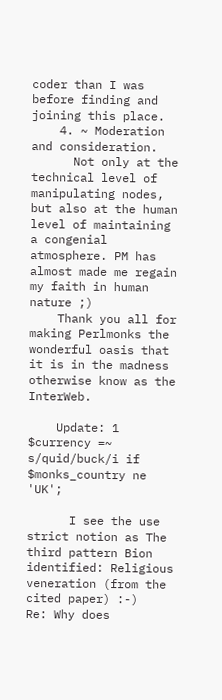coder than I was before finding and joining this place.
    4. ~ Moderation and consideration.
      Not only at the technical level of manipulating nodes, but also at the human level of maintaining a congenial atmosphere. PM has almost made me regain my faith in human nature ;)
    Thank you all for making Perlmonks the wonderful oasis that it is in the madness otherwise know as the InterWeb.

    Update: 1 $currency =~ s/quid/buck/i if $monks_country ne 'UK';

      I see the use strict notion as The third pattern Bion identified: Religious veneration (from the cited paper) :-)
Re: Why does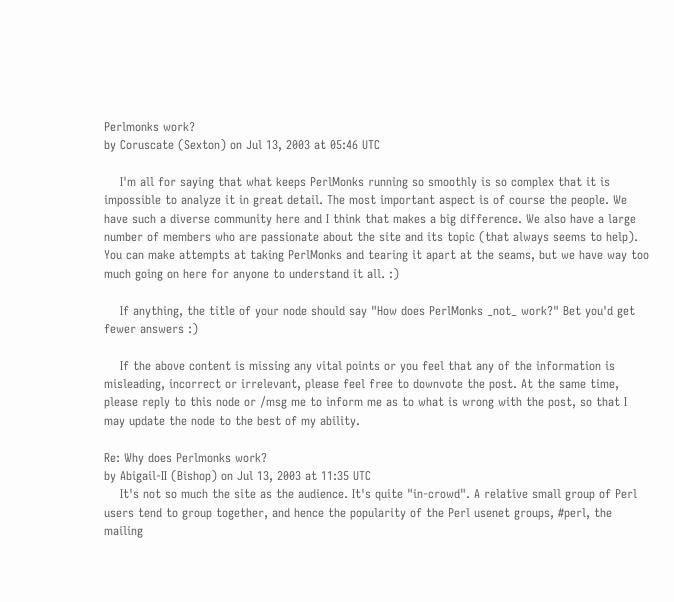Perlmonks work?
by Coruscate (Sexton) on Jul 13, 2003 at 05:46 UTC

    I'm all for saying that what keeps PerlMonks running so smoothly is so complex that it is impossible to analyze it in great detail. The most important aspect is of course the people. We have such a diverse community here and I think that makes a big difference. We also have a large number of members who are passionate about the site and its topic (that always seems to help). You can make attempts at taking PerlMonks and tearing it apart at the seams, but we have way too much going on here for anyone to understand it all. :)

    If anything, the title of your node should say "How does PerlMonks _not_ work?" Bet you'd get fewer answers :)

    If the above content is missing any vital points or you feel that any of the information is misleading, incorrect or irrelevant, please feel free to downvote the post. At the same time, please reply to this node or /msg me to inform me as to what is wrong with the post, so that I may update the node to the best of my ability.

Re: Why does Perlmonks work?
by Abigail-II (Bishop) on Jul 13, 2003 at 11:35 UTC
    It's not so much the site as the audience. It's quite "in-crowd". A relative small group of Perl users tend to group together, and hence the popularity of the Perl usenet groups, #perl, the mailing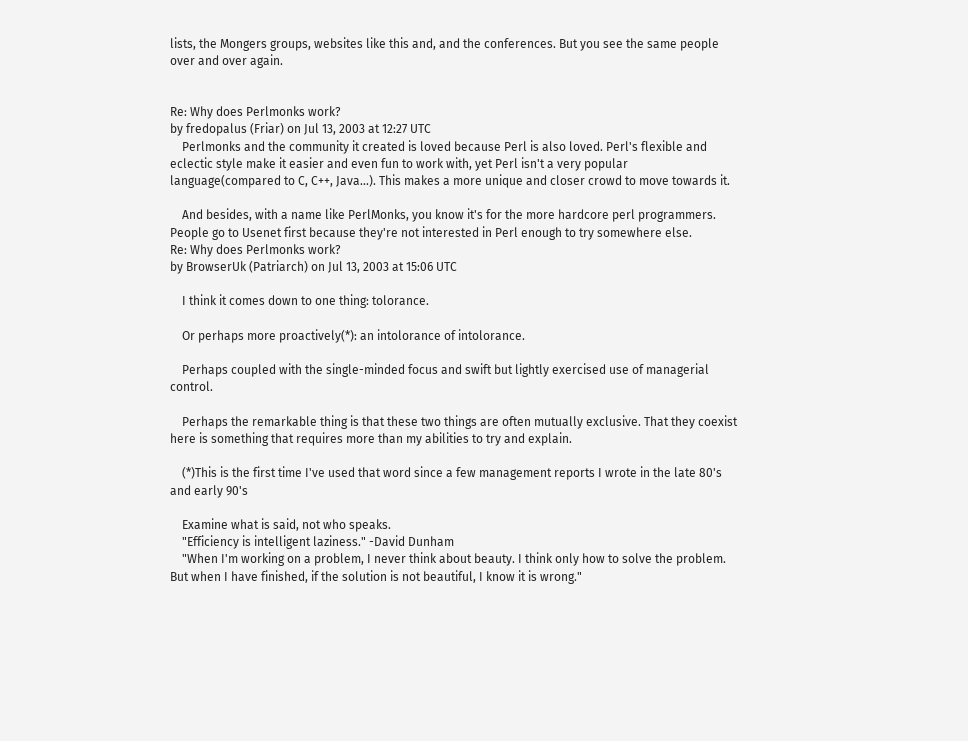lists, the Mongers groups, websites like this and, and the conferences. But you see the same people over and over again.


Re: Why does Perlmonks work?
by fredopalus (Friar) on Jul 13, 2003 at 12:27 UTC
    Perlmonks and the community it created is loved because Perl is also loved. Perl's flexible and eclectic style make it easier and even fun to work with, yet Perl isn't a very popular language(compared to C, C++, Java...). This makes a more unique and closer crowd to move towards it.

    And besides, with a name like PerlMonks, you know it's for the more hardcore perl programmers. People go to Usenet first because they're not interested in Perl enough to try somewhere else.
Re: Why does Perlmonks work?
by BrowserUk (Patriarch) on Jul 13, 2003 at 15:06 UTC

    I think it comes down to one thing: tolorance.

    Or perhaps more proactively(*): an intolorance of intolorance.

    Perhaps coupled with the single-minded focus and swift but lightly exercised use of managerial control.

    Perhaps the remarkable thing is that these two things are often mutually exclusive. That they coexist here is something that requires more than my abilities to try and explain.

    (*)This is the first time I've used that word since a few management reports I wrote in the late 80's and early 90's

    Examine what is said, not who speaks.
    "Efficiency is intelligent laziness." -David Dunham
    "When I'm working on a problem, I never think about beauty. I think only how to solve the problem. But when I have finished, if the solution is not beautiful, I know it is wrong."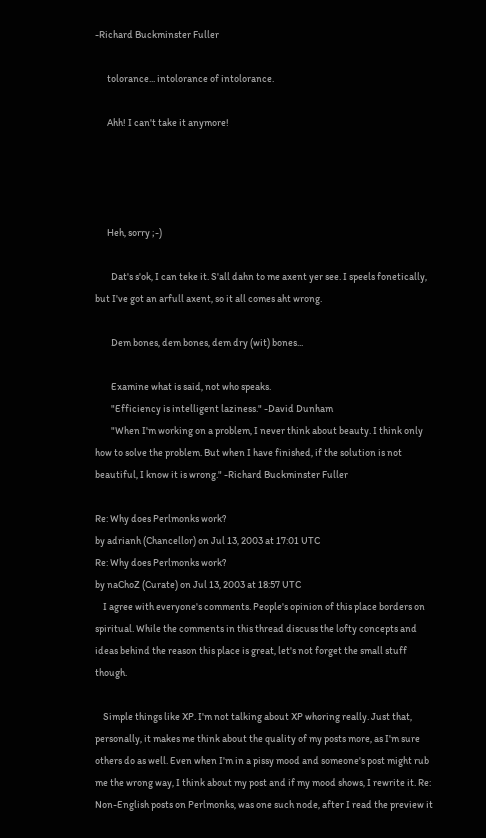-Richard Buckminster Fuller

      tolorance... intolorance of intolorance.

      Ahh! I can't take it anymore!




      Heh, sorry ;-)

        Dat's s'ok, I can teke it. S'all dahn to me axent yer see. I speels fonetically, but I've got an arfull axent, so it all comes aht wrong.

        Dem bones, dem bones, dem dry (wit) bones...

        Examine what is said, not who speaks.
        "Efficiency is intelligent laziness." -David Dunham
        "When I'm working on a problem, I never think about beauty. I think only how to solve the problem. But when I have finished, if the solution is not beautiful, I know it is wrong." -Richard Buckminster Fuller

Re: Why does Perlmonks work?
by adrianh (Chancellor) on Jul 13, 2003 at 17:01 UTC
Re: Why does Perlmonks work?
by naChoZ (Curate) on Jul 13, 2003 at 18:57 UTC
    I agree with everyone's comments. People's opinion of this place borders on spiritual. While the comments in this thread discuss the lofty concepts and ideas behind the reason this place is great, let's not forget the small stuff though.

    Simple things like XP. I'm not talking about XP whoring really. Just that, personally, it makes me think about the quality of my posts more, as I'm sure others do as well. Even when I'm in a pissy mood and someone's post might rub me the wrong way, I think about my post and if my mood shows, I rewrite it. Re: Non-English posts on Perlmonks, was one such node, after I read the preview it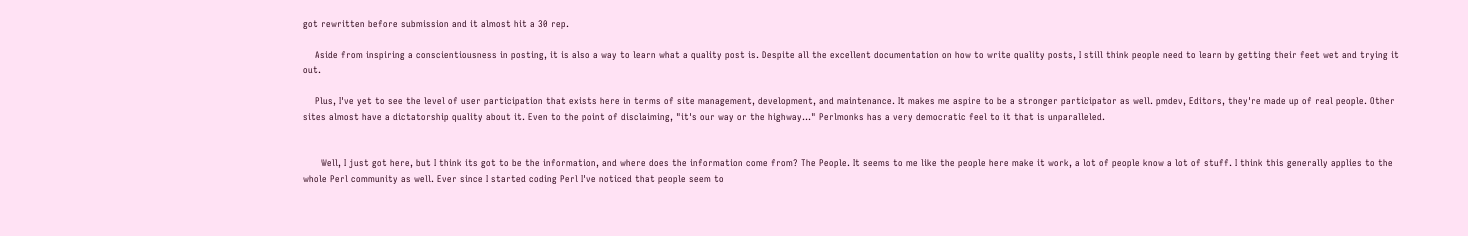got rewritten before submission and it almost hit a 30 rep.

    Aside from inspiring a conscientiousness in posting, it is also a way to learn what a quality post is. Despite all the excellent documentation on how to write quality posts, I still think people need to learn by getting their feet wet and trying it out.

    Plus, I've yet to see the level of user participation that exists here in terms of site management, development, and maintenance. It makes me aspire to be a stronger participator as well. pmdev, Editors, they're made up of real people. Other sites almost have a dictatorship quality about it. Even to the point of disclaiming, "it's our way or the highway..." Perlmonks has a very democratic feel to it that is unparalleled.


      Well, I just got here, but I think its got to be the information, and where does the information come from? The People. It seems to me like the people here make it work, a lot of people know a lot of stuff. I think this generally applies to the whole Perl community as well. Ever since I started coding Perl I've noticed that people seem to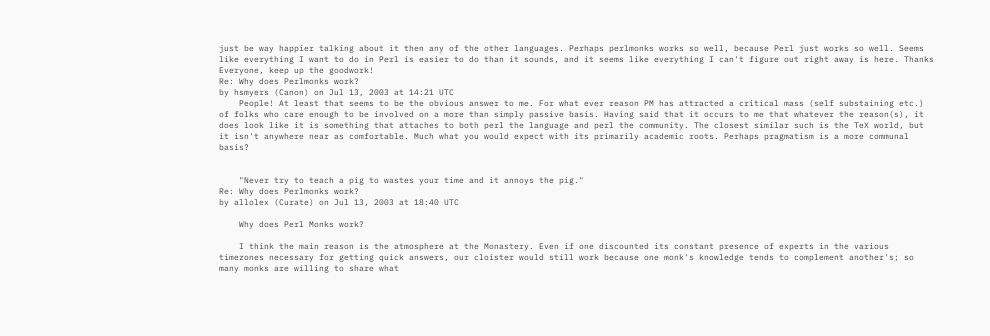just be way happier talking about it then any of the other languages. Perhaps perlmonks works so well, because Perl just works so well. Seems like everything I want to do in Perl is easier to do than it sounds, and it seems like everything I can't figure out right away is here. Thanks Everyone, keep up the goodwork!
Re: Why does Perlmonks work?
by hsmyers (Canon) on Jul 13, 2003 at 14:21 UTC
    People! At least that seems to be the obvious answer to me. For what ever reason PM has attracted a critical mass (self substaining etc.) of folks who care enough to be involved on a more than simply passive basis. Having said that it occurs to me that whatever the reason(s), it does look like it is something that attaches to both perl the language and perl the community. The closest similar such is the TeX world, but it isn't anywhere near as comfortable. Much what you would expect with its primarily academic roots. Perhaps pragmatism is a more communal basis?


    "Never try to teach a pig to wastes your time and it annoys the pig."
Re: Why does Perlmonks work?
by allolex (Curate) on Jul 13, 2003 at 18:40 UTC

    Why does Perl Monks work?

    I think the main reason is the atmosphere at the Monastery. Even if one discounted its constant presence of experts in the various timezones necessary for getting quick answers, our cloister would still work because one monk's knowledge tends to complement another's; so many monks are willing to share what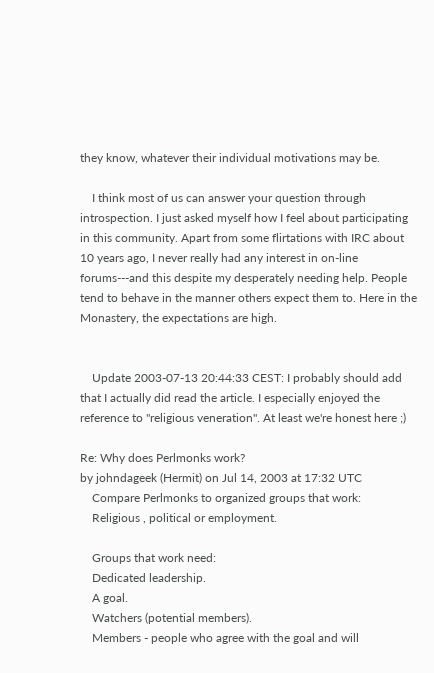they know, whatever their individual motivations may be.

    I think most of us can answer your question through introspection. I just asked myself how I feel about participating in this community. Apart from some flirtations with IRC about 10 years ago, I never really had any interest in on-line forums---and this despite my desperately needing help. People tend to behave in the manner others expect them to. Here in the Monastery, the expectations are high.


    Update 2003-07-13 20:44:33 CEST: I probably should add that I actually did read the article. I especially enjoyed the reference to "religious veneration". At least we're honest here ;)

Re: Why does Perlmonks work?
by johndageek (Hermit) on Jul 14, 2003 at 17:32 UTC
    Compare Perlmonks to organized groups that work:
    Religious , political or employment.

    Groups that work need:
    Dedicated leadership.
    A goal.
    Watchers (potential members).
    Members - people who agree with the goal and will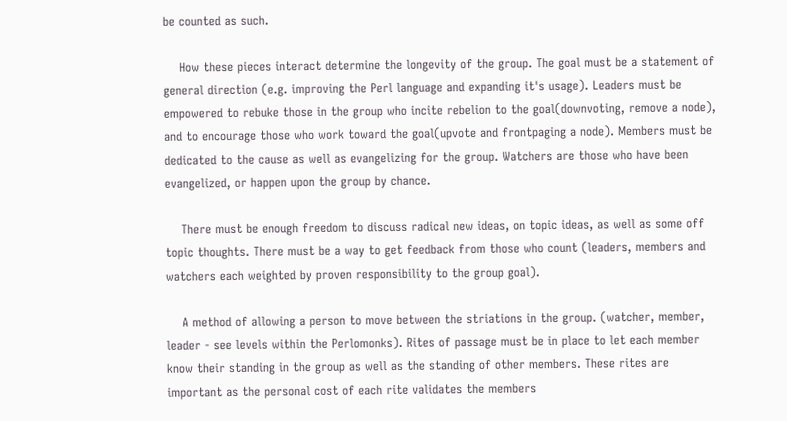be counted as such.

    How these pieces interact determine the longevity of the group. The goal must be a statement of general direction (e.g. improving the Perl language and expanding it's usage). Leaders must be empowered to rebuke those in the group who incite rebelion to the goal(downvoting, remove a node), and to encourage those who work toward the goal(upvote and frontpaging a node). Members must be dedicated to the cause as well as evangelizing for the group. Watchers are those who have been evangelized, or happen upon the group by chance.

    There must be enough freedom to discuss radical new ideas, on topic ideas, as well as some off topic thoughts. There must be a way to get feedback from those who count (leaders, members and watchers each weighted by proven responsibility to the group goal).

    A method of allowing a person to move between the striations in the group. (watcher, member, leader - see levels within the Perlomonks). Rites of passage must be in place to let each member know their standing in the group as well as the standing of other members. These rites are important as the personal cost of each rite validates the members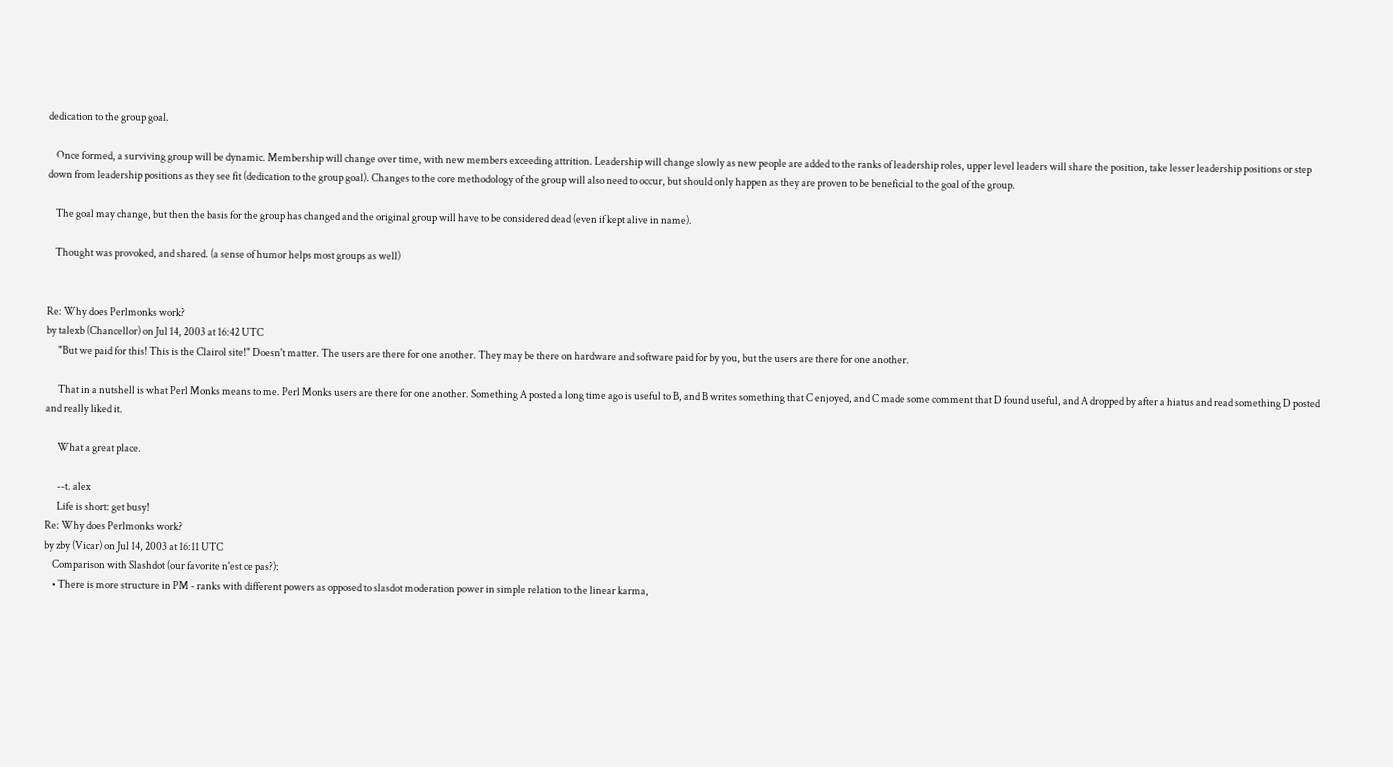dedication to the group goal.

    Once formed, a surviving group will be dynamic. Membership will change over time, with new members exceeding attrition. Leadership will change slowly as new people are added to the ranks of leadership roles, upper level leaders will share the position, take lesser leadership positions or step down from leadership positions as they see fit (dedication to the group goal). Changes to the core methodology of the group will also need to occur, but should only happen as they are proven to be beneficial to the goal of the group.

    The goal may change, but then the basis for the group has changed and the original group will have to be considered dead (even if kept alive in name).

    Thought was provoked, and shared. (a sense of humor helps most groups as well)


Re: Why does Perlmonks work?
by talexb (Chancellor) on Jul 14, 2003 at 16:42 UTC
      "But we paid for this! This is the Clairol site!" Doesn't matter. The users are there for one another. They may be there on hardware and software paid for by you, but the users are there for one another.

      That in a nutshell is what Perl Monks means to me. Perl Monks users are there for one another. Something A posted a long time ago is useful to B, and B writes something that C enjoyed, and C made some comment that D found useful, and A dropped by after a hiatus and read something D posted and really liked it.

      What a great place.

      --t. alex
      Life is short: get busy!
Re: Why does Perlmonks work?
by zby (Vicar) on Jul 14, 2003 at 16:11 UTC
    Comparison with Slashdot (our favorite n'est ce pas?):
    • There is more structure in PM - ranks with different powers as opposed to slasdot moderation power in simple relation to the linear karma,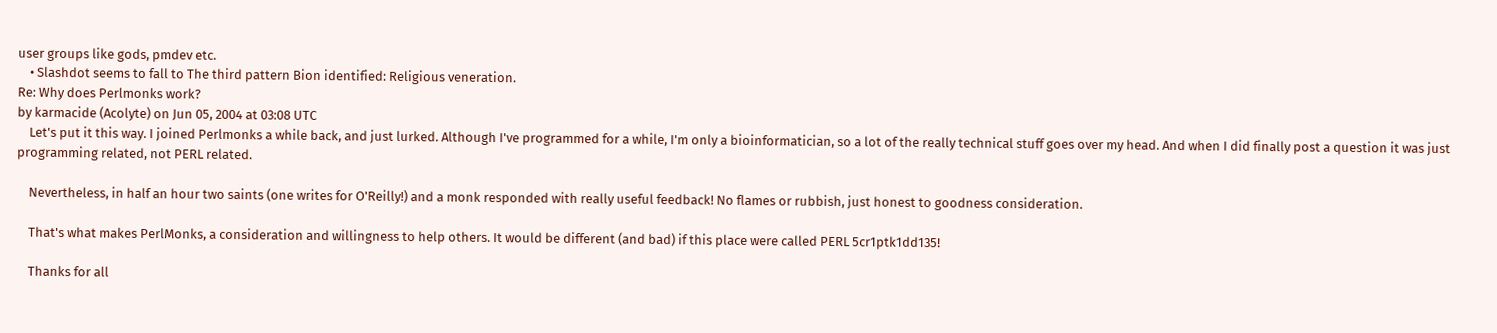user groups like gods, pmdev etc.
    • Slashdot seems to fall to The third pattern Bion identified: Religious veneration.
Re: Why does Perlmonks work?
by karmacide (Acolyte) on Jun 05, 2004 at 03:08 UTC
    Let's put it this way. I joined Perlmonks a while back, and just lurked. Although I've programmed for a while, I'm only a bioinformatician, so a lot of the really technical stuff goes over my head. And when I did finally post a question it was just programming related, not PERL related.

    Nevertheless, in half an hour two saints (one writes for O'Reilly!) and a monk responded with really useful feedback! No flames or rubbish, just honest to goodness consideration.

    That's what makes PerlMonks, a consideration and willingness to help others. It would be different (and bad) if this place were called PERL 5cr1ptk1dd135!

    Thanks for all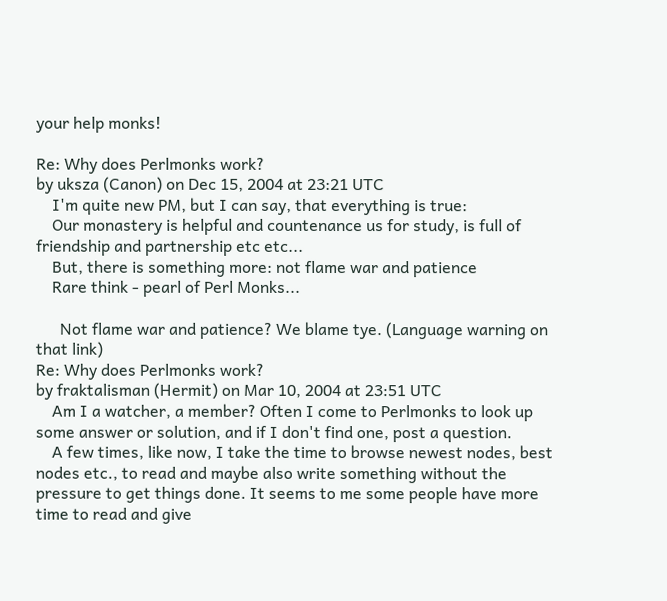your help monks!

Re: Why does Perlmonks work?
by uksza (Canon) on Dec 15, 2004 at 23:21 UTC
    I'm quite new PM, but I can say, that everything is true:
    Our monastery is helpful and countenance us for study, is full of friendship and partnership etc etc...
    But, there is something more: not flame war and patience
    Rare think - pearl of Perl Monks...

      Not flame war and patience? We blame tye. (Language warning on that link)
Re: Why does Perlmonks work?
by fraktalisman (Hermit) on Mar 10, 2004 at 23:51 UTC
    Am I a watcher, a member? Often I come to Perlmonks to look up some answer or solution, and if I don't find one, post a question.
    A few times, like now, I take the time to browse newest nodes, best nodes etc., to read and maybe also write something without the pressure to get things done. It seems to me some people have more time to read and give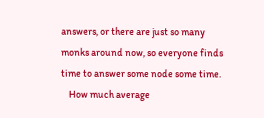answers, or there are just so many monks around now, so everyone finds time to answer some node some time.
    How much average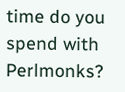time do you spend with Perlmonks?